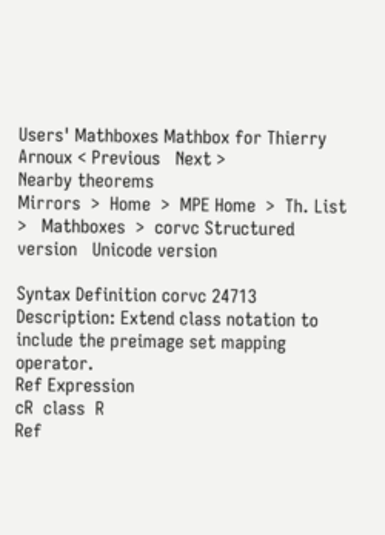Users' Mathboxes Mathbox for Thierry Arnoux < Previous   Next >
Nearby theorems
Mirrors  >  Home  >  MPE Home  >  Th. List  >   Mathboxes  >  corvc Structured version   Unicode version

Syntax Definition corvc 24713
Description: Extend class notation to include the preimage set mapping operator.
Ref Expression
cR  class  R
Ref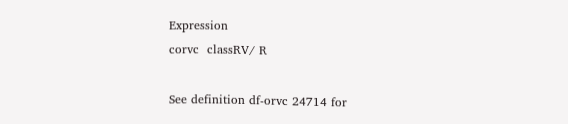Expression
corvc  classRV/ R

See definition df-orvc 24714 for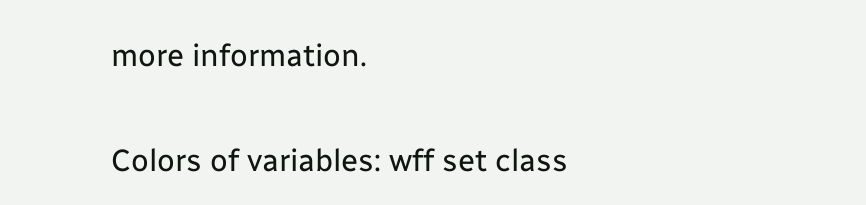more information.

Colors of variables: wff set class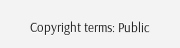Copyright terms: Public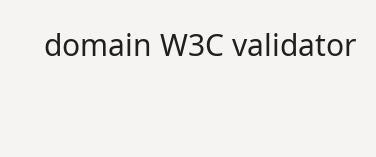domain W3C validator